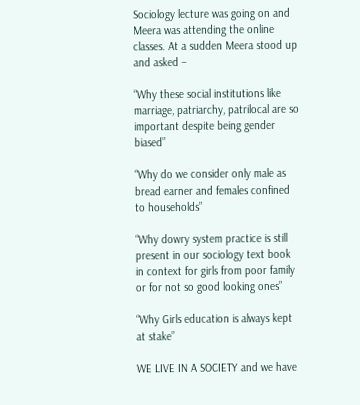Sociology lecture was going on and Meera was attending the online classes. At a sudden Meera stood up and asked –

“Why these social institutions like marriage, patriarchy, patrilocal are so important despite being gender biased”

“Why do we consider only male as bread earner and females confined to households”

“Why dowry system practice is still present in our sociology text book in context for girls from poor family or for not so good looking ones”

“Why Girls education is always kept at stake”

WE LIVE IN A SOCIETY and we have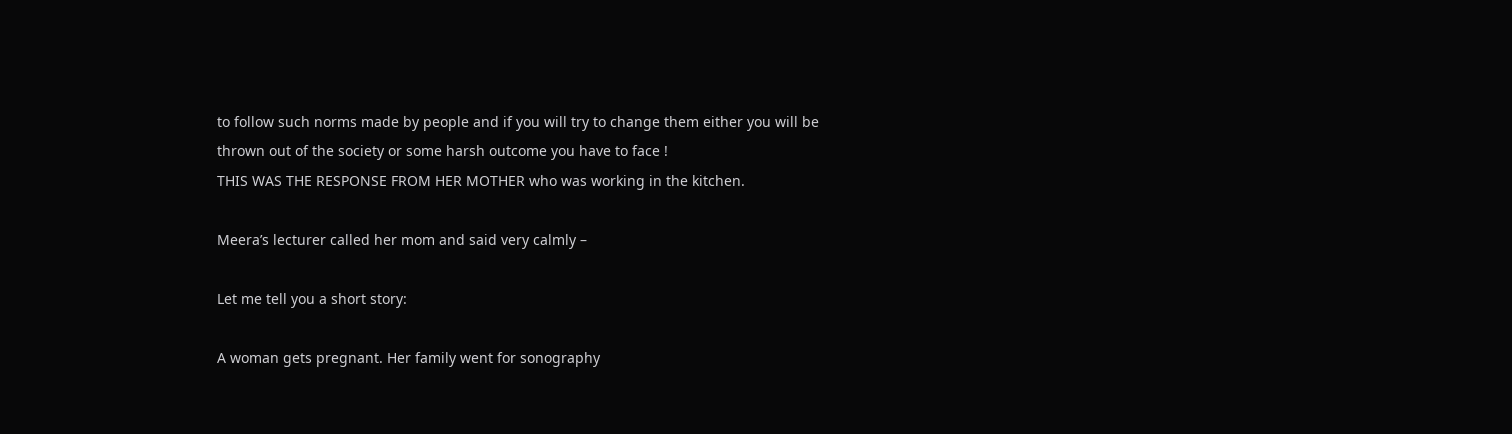to follow such norms made by people and if you will try to change them either you will be thrown out of the society or some harsh outcome you have to face !
THIS WAS THE RESPONSE FROM HER MOTHER who was working in the kitchen.

Meera’s lecturer called her mom and said very calmly –

Let me tell you a short story:

A woman gets pregnant. Her family went for sonography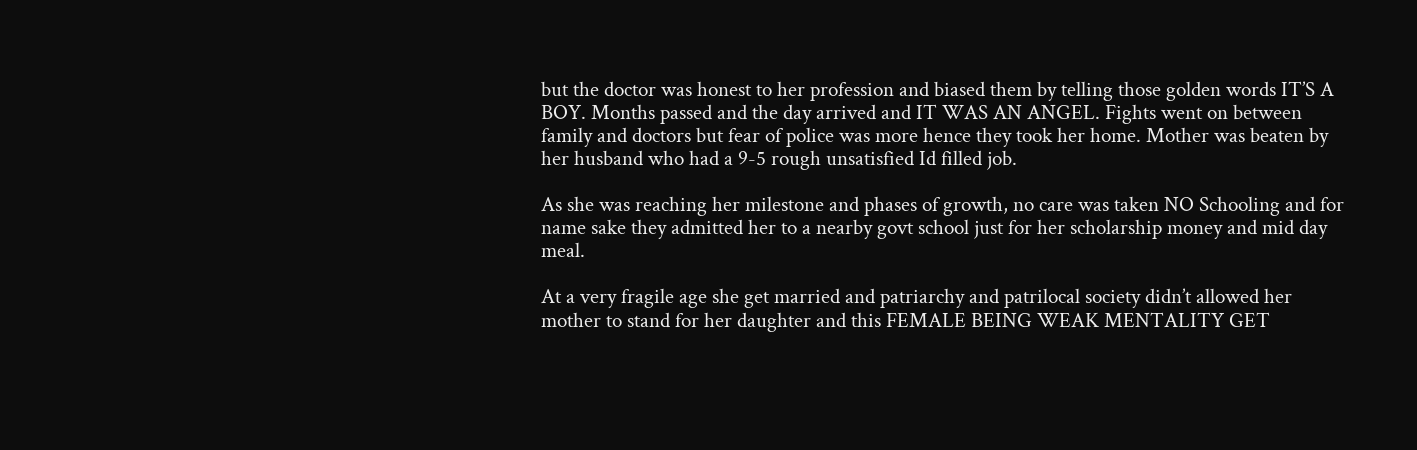but the doctor was honest to her profession and biased them by telling those golden words IT’S A BOY. Months passed and the day arrived and IT WAS AN ANGEL. Fights went on between family and doctors but fear of police was more hence they took her home. Mother was beaten by her husband who had a 9-5 rough unsatisfied Id filled job.

As she was reaching her milestone and phases of growth, no care was taken NO Schooling and for name sake they admitted her to a nearby govt school just for her scholarship money and mid day meal.

At a very fragile age she get married and patriarchy and patrilocal society didn’t allowed her mother to stand for her daughter and this FEMALE BEING WEAK MENTALITY GET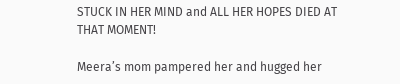STUCK IN HER MIND and ALL HER HOPES DIED AT THAT MOMENT!

Meera’s mom pampered her and hugged her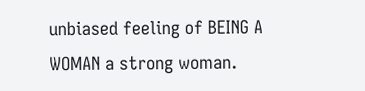unbiased feeling of BEING A WOMAN a strong woman.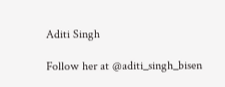Aditi Singh

Follow her at @aditi_singh_bisen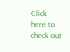Click here to check out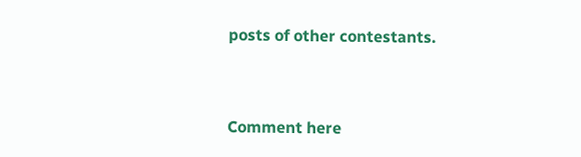posts of other contestants.


Comment here